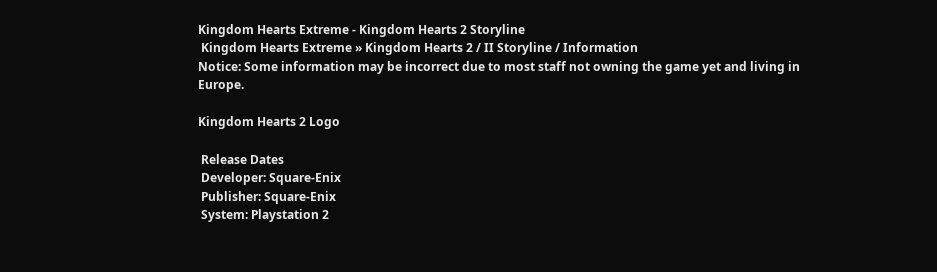Kingdom Hearts Extreme - Kingdom Hearts 2 Storyline
 Kingdom Hearts Extreme » Kingdom Hearts 2 / II Storyline / Information
Notice: Some information may be incorrect due to most staff not owning the game yet and living in Europe.

Kingdom Hearts 2 Logo

 Release Dates
 Developer: Square-Enix
 Publisher: Square-Enix
 System: Playstation 2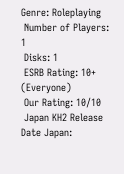Genre: Roleplaying
 Number of Players: 1
 Disks: 1
 ESRB Rating: 10+ (Everyone)
 Our Rating: 10/10
 Japan KH2 Release Date Japan: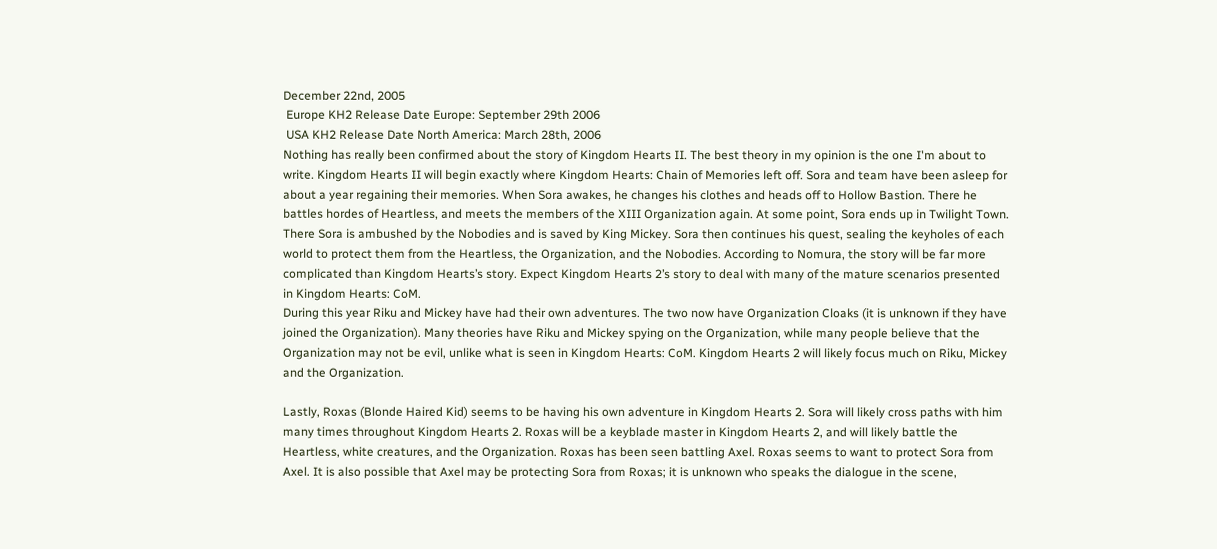December 22nd, 2005
 Europe KH2 Release Date Europe: September 29th 2006
 USA KH2 Release Date North America: March 28th, 2006
Nothing has really been confirmed about the story of Kingdom Hearts II. The best theory in my opinion is the one I'm about to write. Kingdom Hearts II will begin exactly where Kingdom Hearts: Chain of Memories left off. Sora and team have been asleep for about a year regaining their memories. When Sora awakes, he changes his clothes and heads off to Hollow Bastion. There he battles hordes of Heartless, and meets the members of the XIII Organization again. At some point, Sora ends up in Twilight Town. There Sora is ambushed by the Nobodies and is saved by King Mickey. Sora then continues his quest, sealing the keyholes of each world to protect them from the Heartless, the Organization, and the Nobodies. According to Nomura, the story will be far more complicated than Kingdom Hearts’s story. Expect Kingdom Hearts 2’s story to deal with many of the mature scenarios presented in Kingdom Hearts: CoM.
During this year Riku and Mickey have had their own adventures. The two now have Organization Cloaks (it is unknown if they have joined the Organization). Many theories have Riku and Mickey spying on the Organization, while many people believe that the Organization may not be evil, unlike what is seen in Kingdom Hearts: CoM. Kingdom Hearts 2 will likely focus much on Riku, Mickey and the Organization.

Lastly, Roxas (Blonde Haired Kid) seems to be having his own adventure in Kingdom Hearts 2. Sora will likely cross paths with him many times throughout Kingdom Hearts 2. Roxas will be a keyblade master in Kingdom Hearts 2, and will likely battle the Heartless, white creatures, and the Organization. Roxas has been seen battling Axel. Roxas seems to want to protect Sora from Axel. It is also possible that Axel may be protecting Sora from Roxas; it is unknown who speaks the dialogue in the scene,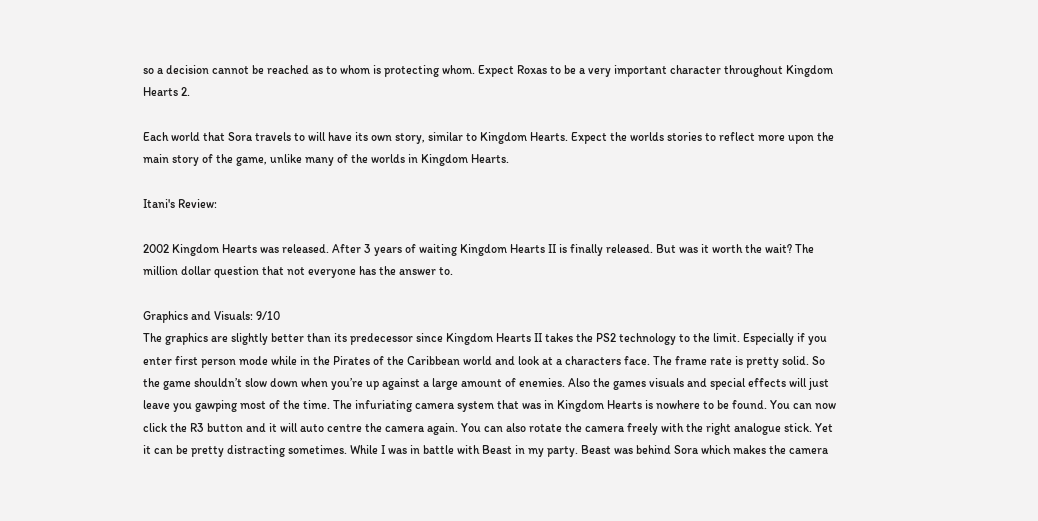so a decision cannot be reached as to whom is protecting whom. Expect Roxas to be a very important character throughout Kingdom Hearts 2.

Each world that Sora travels to will have its own story, similar to Kingdom Hearts. Expect the worlds stories to reflect more upon the main story of the game, unlike many of the worlds in Kingdom Hearts.

Itani's Review:

2002 Kingdom Hearts was released. After 3 years of waiting Kingdom Hearts II is finally released. But was it worth the wait? The million dollar question that not everyone has the answer to.

Graphics and Visuals: 9/10
The graphics are slightly better than its predecessor since Kingdom Hearts II takes the PS2 technology to the limit. Especially if you enter first person mode while in the Pirates of the Caribbean world and look at a characters face. The frame rate is pretty solid. So the game shouldn’t slow down when you’re up against a large amount of enemies. Also the games visuals and special effects will just leave you gawping most of the time. The infuriating camera system that was in Kingdom Hearts is nowhere to be found. You can now click the R3 button and it will auto centre the camera again. You can also rotate the camera freely with the right analogue stick. Yet it can be pretty distracting sometimes. While I was in battle with Beast in my party. Beast was behind Sora which makes the camera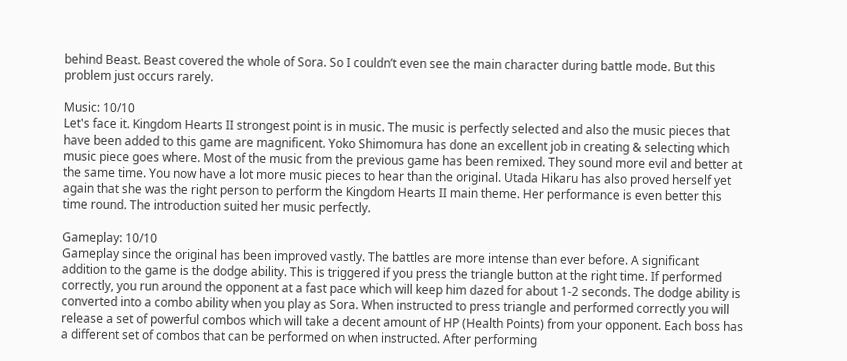behind Beast. Beast covered the whole of Sora. So I couldn’t even see the main character during battle mode. But this problem just occurs rarely.

Music: 10/10
Let's face it. Kingdom Hearts II strongest point is in music. The music is perfectly selected and also the music pieces that have been added to this game are magnificent. Yoko Shimomura has done an excellent job in creating & selecting which music piece goes where. Most of the music from the previous game has been remixed. They sound more evil and better at the same time. You now have a lot more music pieces to hear than the original. Utada Hikaru has also proved herself yet again that she was the right person to perform the Kingdom Hearts II main theme. Her performance is even better this time round. The introduction suited her music perfectly.

Gameplay: 10/10
Gameplay since the original has been improved vastly. The battles are more intense than ever before. A significant addition to the game is the dodge ability. This is triggered if you press the triangle button at the right time. If performed correctly, you run around the opponent at a fast pace which will keep him dazed for about 1-2 seconds. The dodge ability is converted into a combo ability when you play as Sora. When instructed to press triangle and performed correctly you will release a set of powerful combos which will take a decent amount of HP (Health Points) from your opponent. Each boss has a different set of combos that can be performed on when instructed. After performing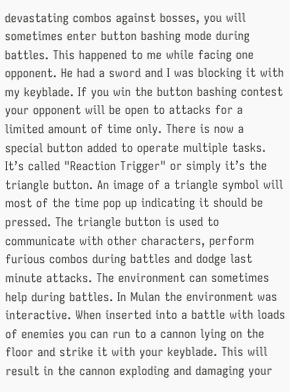devastating combos against bosses, you will sometimes enter button bashing mode during battles. This happened to me while facing one opponent. He had a sword and I was blocking it with my keyblade. If you win the button bashing contest your opponent will be open to attacks for a limited amount of time only. There is now a special button added to operate multiple tasks. It’s called "Reaction Trigger" or simply it’s the triangle button. An image of a triangle symbol will most of the time pop up indicating it should be pressed. The triangle button is used to communicate with other characters, perform furious combos during battles and dodge last minute attacks. The environment can sometimes help during battles. In Mulan the environment was interactive. When inserted into a battle with loads of enemies you can run to a cannon lying on the floor and strike it with your keyblade. This will result in the cannon exploding and damaging your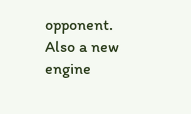opponent. Also a new engine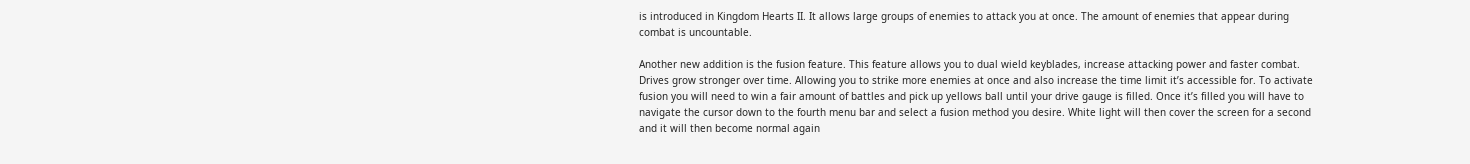is introduced in Kingdom Hearts II. It allows large groups of enemies to attack you at once. The amount of enemies that appear during combat is uncountable.

Another new addition is the fusion feature. This feature allows you to dual wield keyblades, increase attacking power and faster combat. Drives grow stronger over time. Allowing you to strike more enemies at once and also increase the time limit it’s accessible for. To activate fusion you will need to win a fair amount of battles and pick up yellows ball until your drive gauge is filled. Once it’s filled you will have to navigate the cursor down to the fourth menu bar and select a fusion method you desire. White light will then cover the screen for a second and it will then become normal again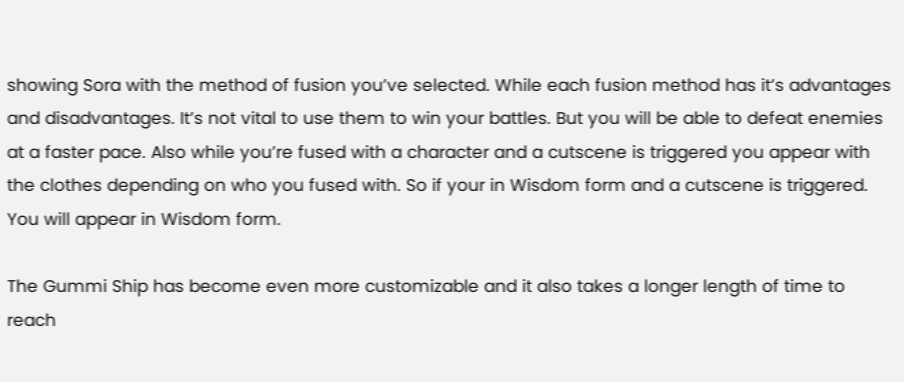showing Sora with the method of fusion you’ve selected. While each fusion method has it’s advantages and disadvantages. It’s not vital to use them to win your battles. But you will be able to defeat enemies at a faster pace. Also while you’re fused with a character and a cutscene is triggered you appear with the clothes depending on who you fused with. So if your in Wisdom form and a cutscene is triggered. You will appear in Wisdom form.

The Gummi Ship has become even more customizable and it also takes a longer length of time to reach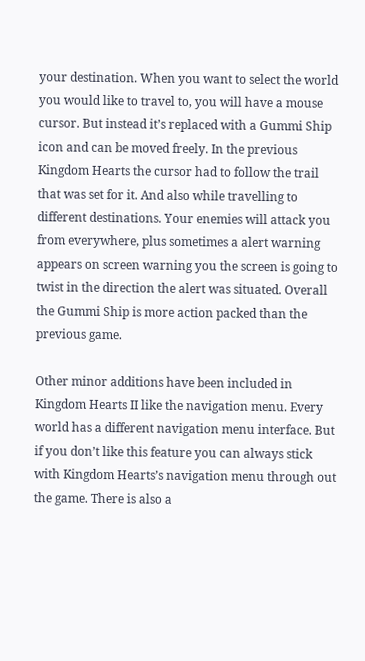your destination. When you want to select the world you would like to travel to, you will have a mouse cursor. But instead it’s replaced with a Gummi Ship icon and can be moved freely. In the previous Kingdom Hearts the cursor had to follow the trail that was set for it. And also while travelling to different destinations. Your enemies will attack you from everywhere, plus sometimes a alert warning appears on screen warning you the screen is going to twist in the direction the alert was situated. Overall the Gummi Ship is more action packed than the previous game.

Other minor additions have been included in Kingdom Hearts II like the navigation menu. Every world has a different navigation menu interface. But if you don’t like this feature you can always stick with Kingdom Hearts’s navigation menu through out the game. There is also a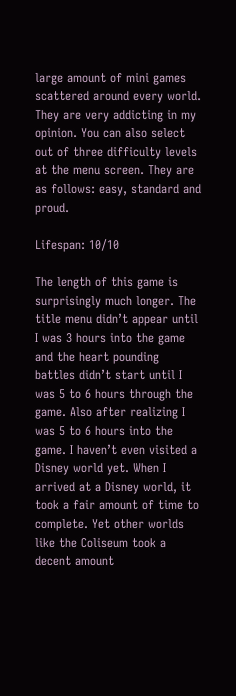large amount of mini games scattered around every world. They are very addicting in my opinion. You can also select out of three difficulty levels at the menu screen. They are as follows: easy, standard and proud.

Lifespan: 10/10

The length of this game is surprisingly much longer. The title menu didn’t appear until I was 3 hours into the game and the heart pounding battles didn’t start until I was 5 to 6 hours through the game. Also after realizing I was 5 to 6 hours into the game. I haven’t even visited a Disney world yet. When I arrived at a Disney world, it took a fair amount of time to complete. Yet other worlds like the Coliseum took a decent amount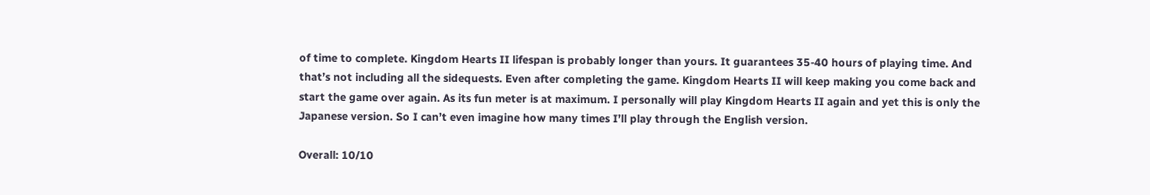of time to complete. Kingdom Hearts II lifespan is probably longer than yours. It guarantees 35-40 hours of playing time. And that’s not including all the sidequests. Even after completing the game. Kingdom Hearts II will keep making you come back and start the game over again. As its fun meter is at maximum. I personally will play Kingdom Hearts II again and yet this is only the Japanese version. So I can’t even imagine how many times I’ll play through the English version.

Overall: 10/10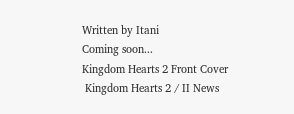Written by Itani
Coming soon...
Kingdom Hearts 2 Front Cover
 Kingdom Hearts 2 / II News